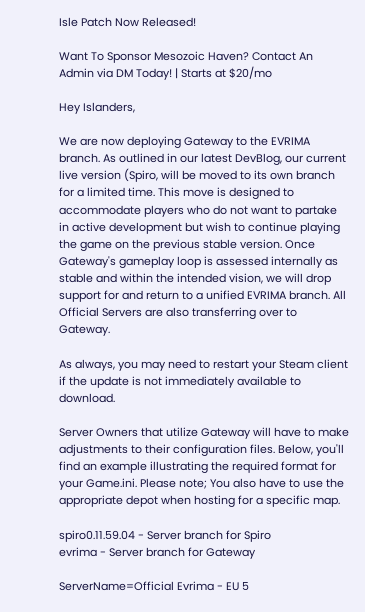Isle Patch Now Released!

Want To Sponsor Mesozoic Haven? Contact An Admin via DM Today! | Starts at $20/mo

Hey Islanders,

We are now deploying Gateway to the EVRIMA branch. As outlined in our latest DevBlog, our current live version (Spiro, will be moved to its own branch for a limited time. This move is designed to accommodate players who do not want to partake in active development but wish to continue playing the game on the previous stable version. Once Gateway's gameplay loop is assessed internally as stable and within the intended vision, we will drop support for and return to a unified EVRIMA branch. All Official Servers are also transferring over to Gateway.

As always, you may need to restart your Steam client if the update is not immediately available to download.

Server Owners that utilize Gateway will have to make adjustments to their configuration files. Below, you'll find an example illustrating the required format for your Game.ini. Please note; You also have to use the appropriate depot when hosting for a specific map.

spiro0.11.59.04 - Server branch for Spiro
evrima - Server branch for Gateway

ServerName=Official Evrima - EU 5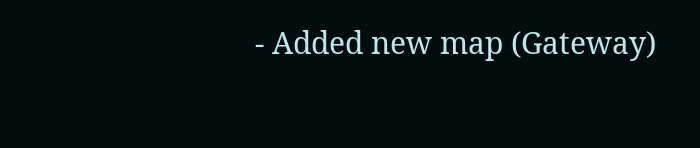- Added new map (Gateway)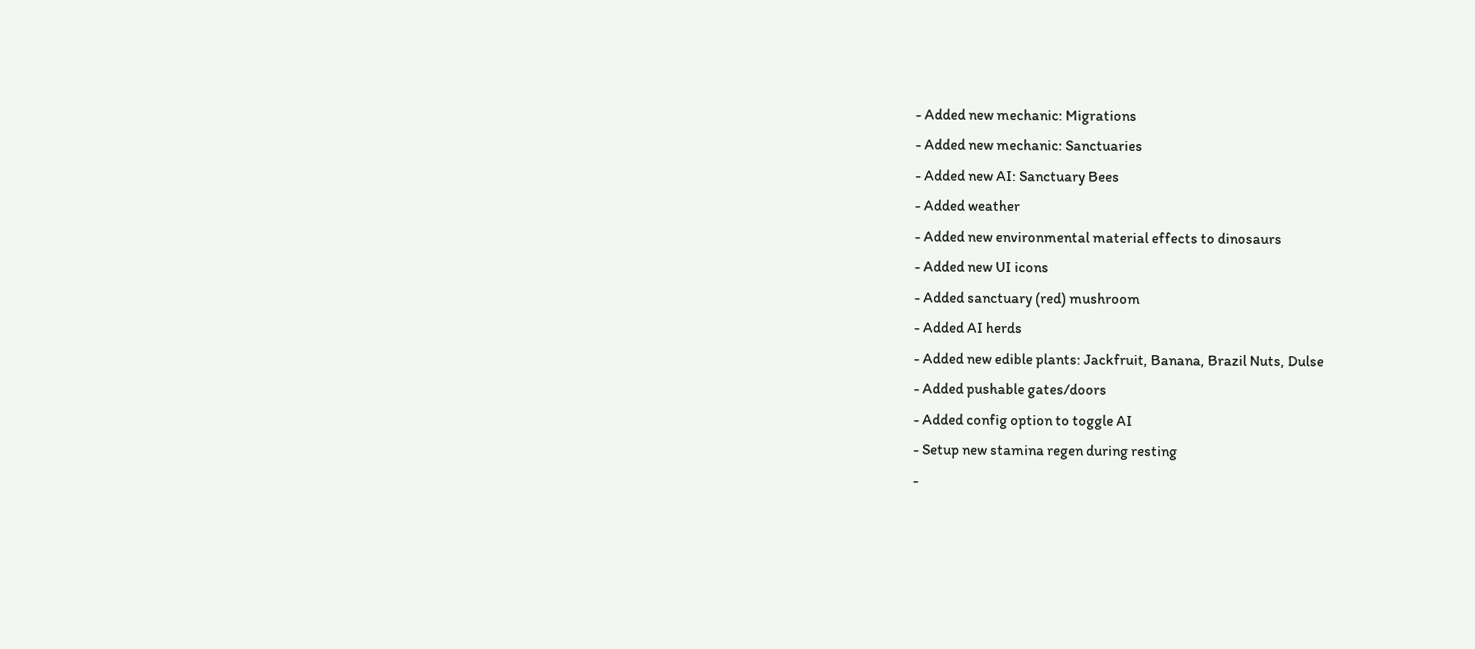- Added new mechanic: Migrations
- Added new mechanic: Sanctuaries
- Added new AI: Sanctuary Bees
- Added weather
- Added new environmental material effects to dinosaurs
- Added new UI icons
- Added sanctuary (red) mushroom
- Added AI herds
- Added new edible plants: Jackfruit, Banana, Brazil Nuts, Dulse
- Added pushable gates/doors
- Added config option to toggle AI
- Setup new stamina regen during resting
-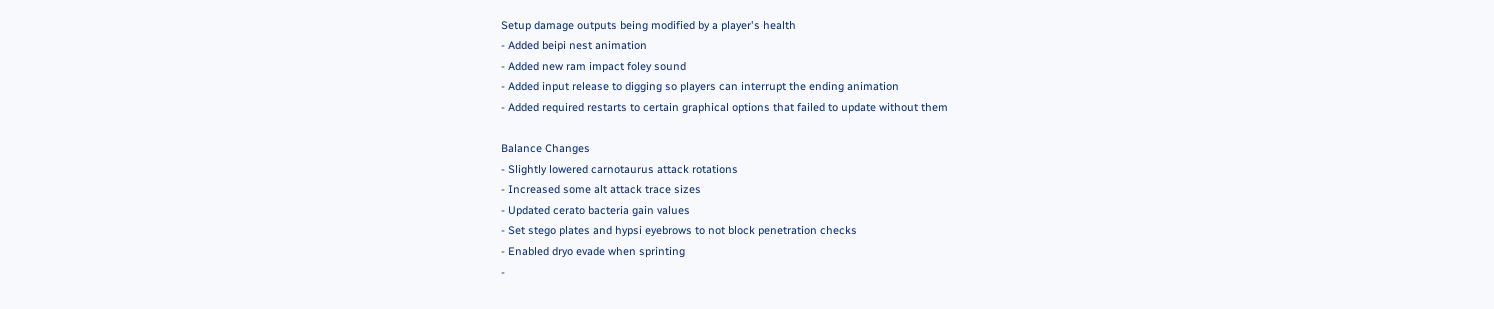Setup damage outputs being modified by a player's health
- Added beipi nest animation
- Added new ram impact foley sound
- Added input release to digging so players can interrupt the ending animation
- Added required restarts to certain graphical options that failed to update without them

Balance Changes
- Slightly lowered carnotaurus attack rotations
- Increased some alt attack trace sizes
- Updated cerato bacteria gain values
- Set stego plates and hypsi eyebrows to not block penetration checks
- Enabled dryo evade when sprinting
-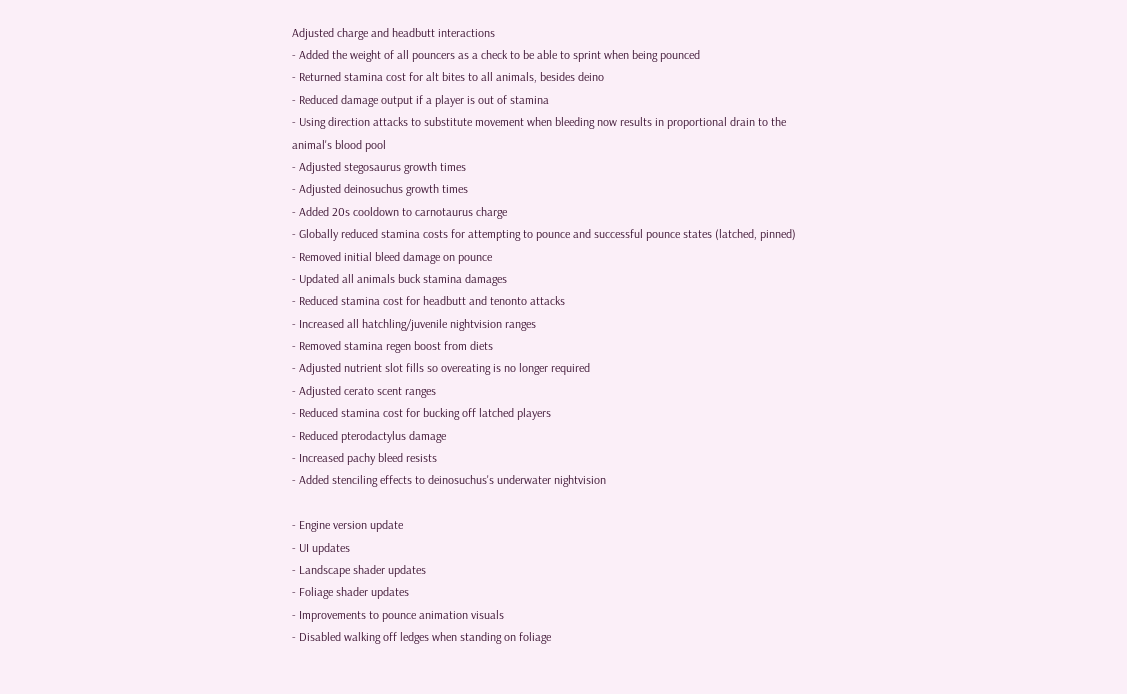Adjusted charge and headbutt interactions
- Added the weight of all pouncers as a check to be able to sprint when being pounced
- Returned stamina cost for alt bites to all animals, besides deino
- Reduced damage output if a player is out of stamina
- Using direction attacks to substitute movement when bleeding now results in proportional drain to the animal's blood pool
- Adjusted stegosaurus growth times
- Adjusted deinosuchus growth times
- Added 20s cooldown to carnotaurus charge
- Globally reduced stamina costs for attempting to pounce and successful pounce states (latched, pinned)
- Removed initial bleed damage on pounce
- Updated all animals buck stamina damages
- Reduced stamina cost for headbutt and tenonto attacks
- Increased all hatchling/juvenile nightvision ranges
- Removed stamina regen boost from diets
- Adjusted nutrient slot fills so overeating is no longer required
- Adjusted cerato scent ranges
- Reduced stamina cost for bucking off latched players
- Reduced pterodactylus damage
- Increased pachy bleed resists
- Added stenciling effects to deinosuchus's underwater nightvision

- Engine version update
- UI updates
- Landscape shader updates
- Foliage shader updates
- Improvements to pounce animation visuals
- Disabled walking off ledges when standing on foliage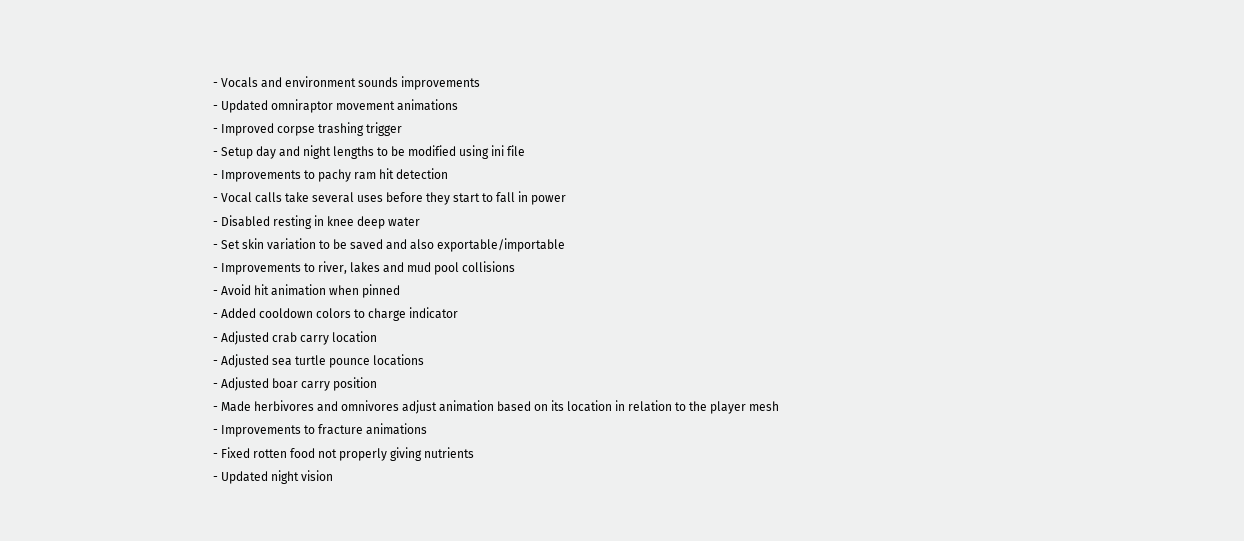- Vocals and environment sounds improvements
- Updated omniraptor movement animations
- Improved corpse trashing trigger
- Setup day and night lengths to be modified using ini file
- Improvements to pachy ram hit detection
- Vocal calls take several uses before they start to fall in power
- Disabled resting in knee deep water
- Set skin variation to be saved and also exportable/importable
- Improvements to river, lakes and mud pool collisions
- Avoid hit animation when pinned
- Added cooldown colors to charge indicator
- Adjusted crab carry location
- Adjusted sea turtle pounce locations
- Adjusted boar carry position
- Made herbivores and omnivores adjust animation based on its location in relation to the player mesh
- Improvements to fracture animations
- Fixed rotten food not properly giving nutrients
- Updated night vision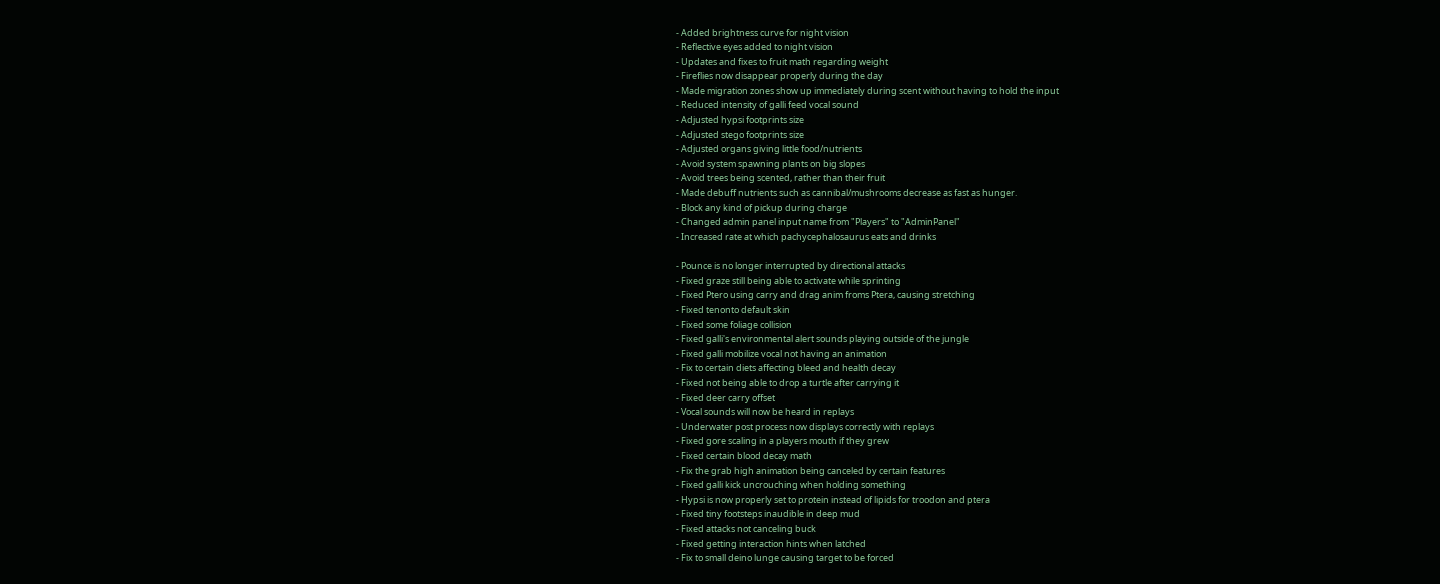- Added brightness curve for night vision
- Reflective eyes added to night vision
- Updates and fixes to fruit math regarding weight
- Fireflies now disappear properly during the day
- Made migration zones show up immediately during scent without having to hold the input
- Reduced intensity of galli feed vocal sound
- Adjusted hypsi footprints size
- Adjusted stego footprints size
- Adjusted organs giving little food/nutrients
- Avoid system spawning plants on big slopes
- Avoid trees being scented, rather than their fruit
- Made debuff nutrients such as cannibal/mushrooms decrease as fast as hunger.
- Block any kind of pickup during charge
- Changed admin panel input name from "Players" to "AdminPanel"
- Increased rate at which pachycephalosaurus eats and drinks

- Pounce is no longer interrupted by directional attacks
- Fixed graze still being able to activate while sprinting
- Fixed Ptero using carry and drag anim froms Ptera, causing stretching
- Fixed tenonto default skin
- Fixed some foliage collision
- Fixed galli's environmental alert sounds playing outside of the jungle
- Fixed galli mobilize vocal not having an animation
- Fix to certain diets affecting bleed and health decay
- Fixed not being able to drop a turtle after carrying it
- Fixed deer carry offset
- Vocal sounds will now be heard in replays
- Underwater post process now displays correctly with replays
- Fixed gore scaling in a players mouth if they grew
- Fixed certain blood decay math
- Fix the grab high animation being canceled by certain features
- Fixed galli kick uncrouching when holding something
- Hypsi is now properly set to protein instead of lipids for troodon and ptera
- Fixed tiny footsteps inaudible in deep mud
- Fixed attacks not canceling buck
- Fixed getting interaction hints when latched
- Fix to small deino lunge causing target to be forced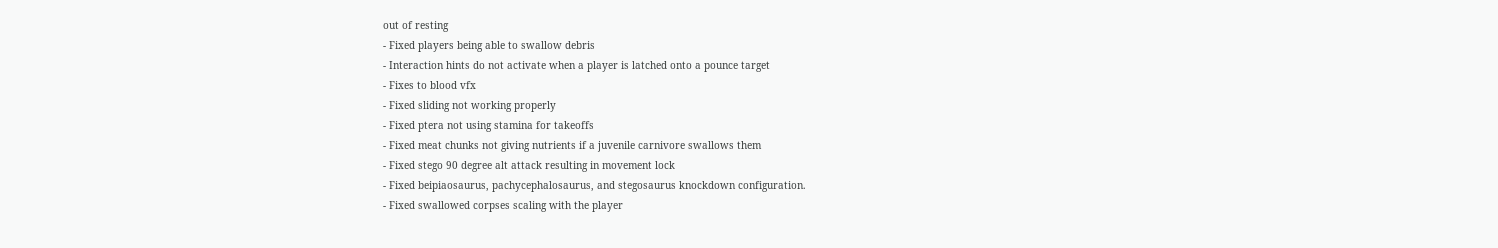out of resting
- Fixed players being able to swallow debris
- Interaction hints do not activate when a player is latched onto a pounce target
- Fixes to blood vfx
- Fixed sliding not working properly
- Fixed ptera not using stamina for takeoffs
- Fixed meat chunks not giving nutrients if a juvenile carnivore swallows them
- Fixed stego 90 degree alt attack resulting in movement lock
- Fixed beipiaosaurus, pachycephalosaurus, and stegosaurus knockdown configuration.
- Fixed swallowed corpses scaling with the player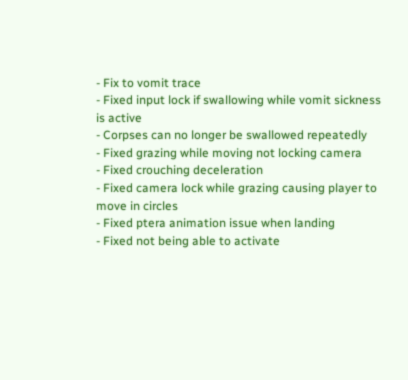- Fix to vomit trace
- Fixed input lock if swallowing while vomit sickness is active
- Corpses can no longer be swallowed repeatedly
- Fixed grazing while moving not locking camera
- Fixed crouching deceleration
- Fixed camera lock while grazing causing player to move in circles
- Fixed ptera animation issue when landing
- Fixed not being able to activate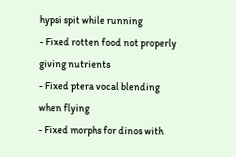hypsi spit while running
- Fixed rotten food not properly giving nutrients
- Fixed ptera vocal blending when flying
- Fixed morphs for dinos with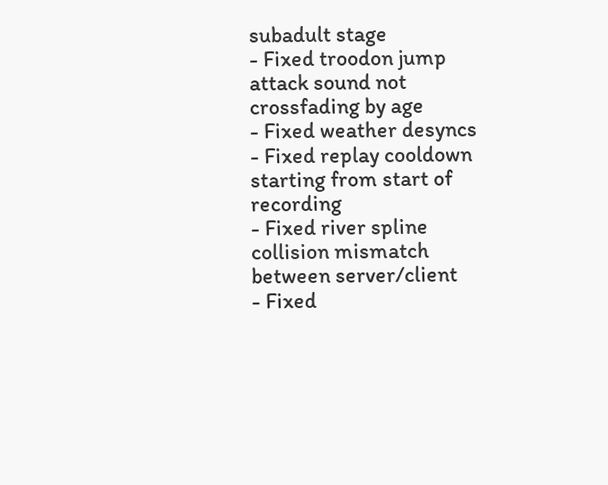subadult stage
- Fixed troodon jump attack sound not crossfading by age
- Fixed weather desyncs
- Fixed replay cooldown starting from start of recording
- Fixed river spline collision mismatch between server/client
- Fixed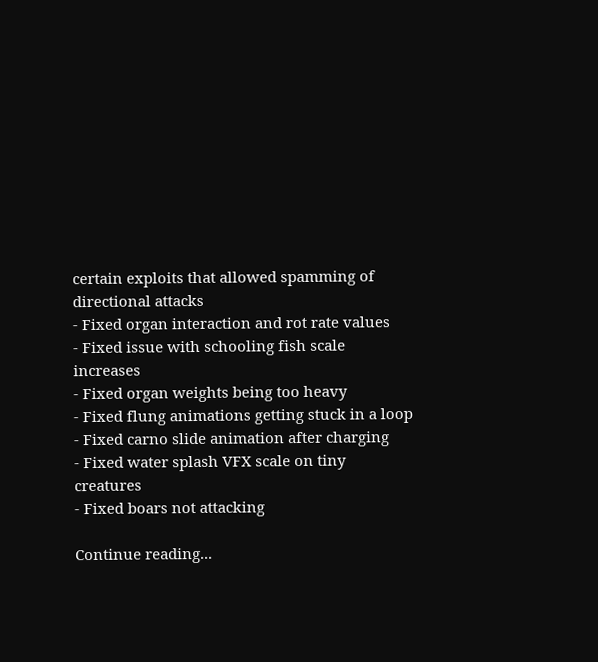certain exploits that allowed spamming of directional attacks
- Fixed organ interaction and rot rate values
- Fixed issue with schooling fish scale increases
- Fixed organ weights being too heavy
- Fixed flung animations getting stuck in a loop
- Fixed carno slide animation after charging
- Fixed water splash VFX scale on tiny creatures
- Fixed boars not attacking

Continue reading...